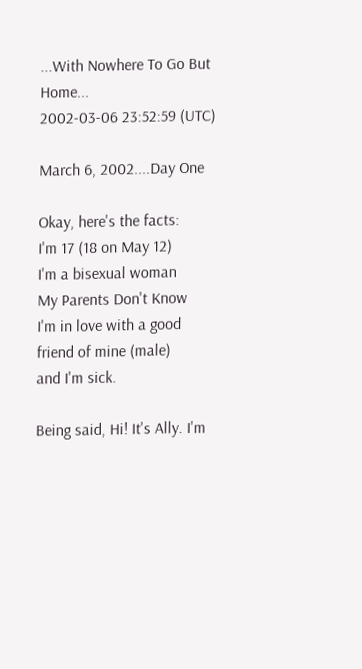...With Nowhere To Go But Home...
2002-03-06 23:52:59 (UTC)

March 6, 2002....Day One

Okay, here's the facts:
I'm 17 (18 on May 12)
I'm a bisexual woman
My Parents Don't Know
I'm in love with a good friend of mine (male)
and I'm sick.

Being said, Hi! It's Ally. I'm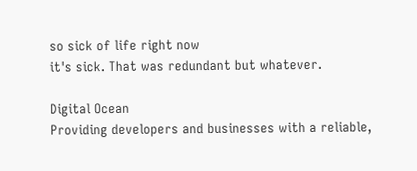so sick of life right now
it's sick. That was redundant but whatever.

Digital Ocean
Providing developers and businesses with a reliable,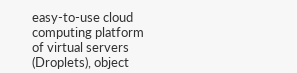easy-to-use cloud computing platform of virtual servers (Droplets), object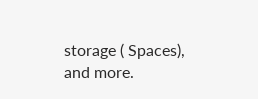storage ( Spaces), and more.